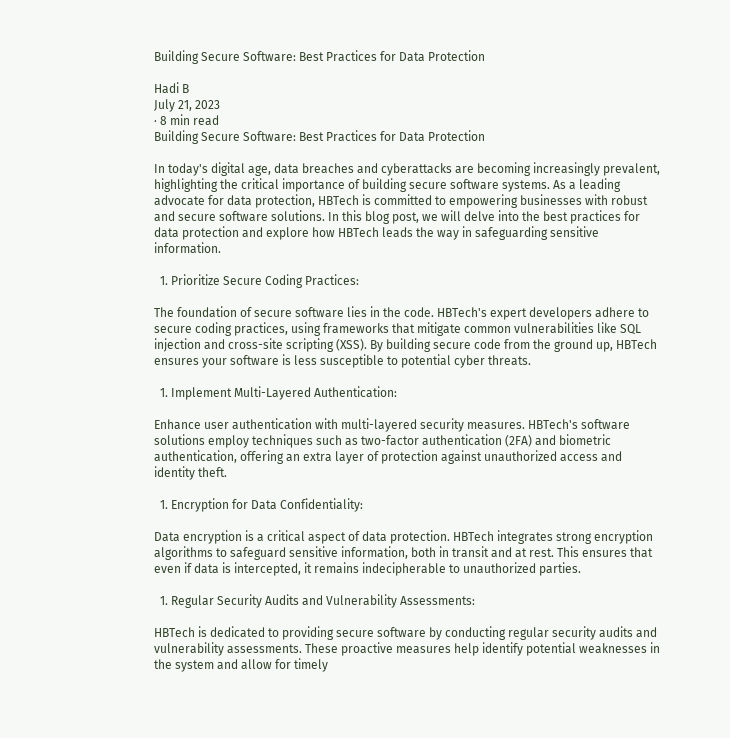Building Secure Software: Best Practices for Data Protection

Hadi B
July 21, 2023
· 8 min read
Building Secure Software: Best Practices for Data Protection

In today's digital age, data breaches and cyberattacks are becoming increasingly prevalent, highlighting the critical importance of building secure software systems. As a leading advocate for data protection, HBTech is committed to empowering businesses with robust and secure software solutions. In this blog post, we will delve into the best practices for data protection and explore how HBTech leads the way in safeguarding sensitive information.

  1. Prioritize Secure Coding Practices:

The foundation of secure software lies in the code. HBTech's expert developers adhere to secure coding practices, using frameworks that mitigate common vulnerabilities like SQL injection and cross-site scripting (XSS). By building secure code from the ground up, HBTech ensures your software is less susceptible to potential cyber threats.

  1. Implement Multi-Layered Authentication:

Enhance user authentication with multi-layered security measures. HBTech's software solutions employ techniques such as two-factor authentication (2FA) and biometric authentication, offering an extra layer of protection against unauthorized access and identity theft.

  1. Encryption for Data Confidentiality:

Data encryption is a critical aspect of data protection. HBTech integrates strong encryption algorithms to safeguard sensitive information, both in transit and at rest. This ensures that even if data is intercepted, it remains indecipherable to unauthorized parties.

  1. Regular Security Audits and Vulnerability Assessments:

HBTech is dedicated to providing secure software by conducting regular security audits and vulnerability assessments. These proactive measures help identify potential weaknesses in the system and allow for timely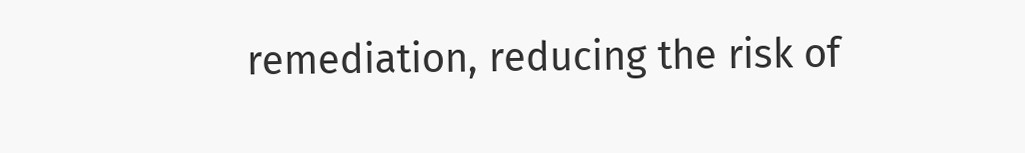remediation, reducing the risk of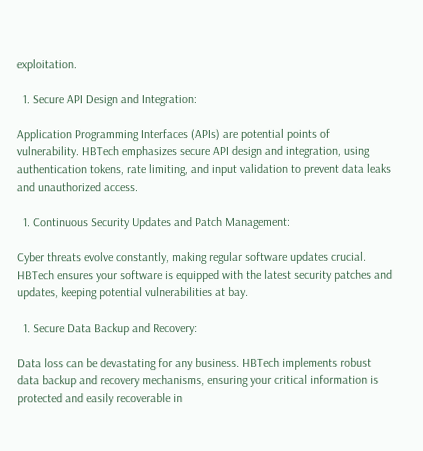exploitation.

  1. Secure API Design and Integration:

Application Programming Interfaces (APIs) are potential points of vulnerability. HBTech emphasizes secure API design and integration, using authentication tokens, rate limiting, and input validation to prevent data leaks and unauthorized access.

  1. Continuous Security Updates and Patch Management:

Cyber threats evolve constantly, making regular software updates crucial. HBTech ensures your software is equipped with the latest security patches and updates, keeping potential vulnerabilities at bay.

  1. Secure Data Backup and Recovery:

Data loss can be devastating for any business. HBTech implements robust data backup and recovery mechanisms, ensuring your critical information is protected and easily recoverable in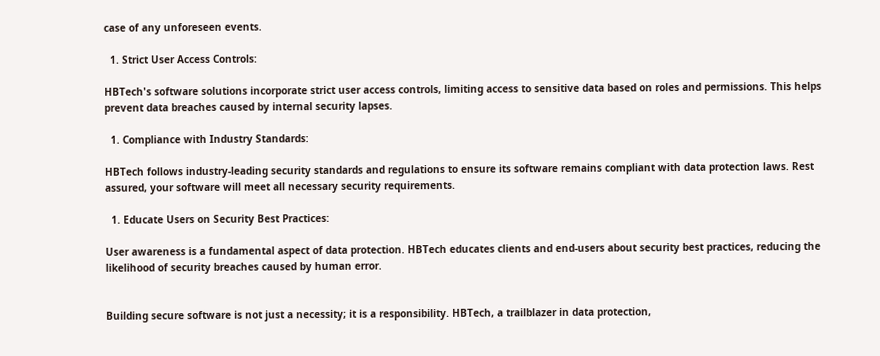case of any unforeseen events.

  1. Strict User Access Controls:

HBTech's software solutions incorporate strict user access controls, limiting access to sensitive data based on roles and permissions. This helps prevent data breaches caused by internal security lapses.

  1. Compliance with Industry Standards:

HBTech follows industry-leading security standards and regulations to ensure its software remains compliant with data protection laws. Rest assured, your software will meet all necessary security requirements.

  1. Educate Users on Security Best Practices:

User awareness is a fundamental aspect of data protection. HBTech educates clients and end-users about security best practices, reducing the likelihood of security breaches caused by human error.


Building secure software is not just a necessity; it is a responsibility. HBTech, a trailblazer in data protection,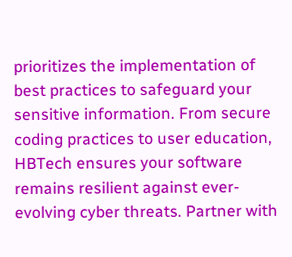prioritizes the implementation of best practices to safeguard your sensitive information. From secure coding practices to user education, HBTech ensures your software remains resilient against ever-evolving cyber threats. Partner with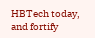HBTech today, and fortify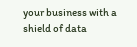your business with a shield of data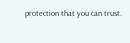protection that you can trust.